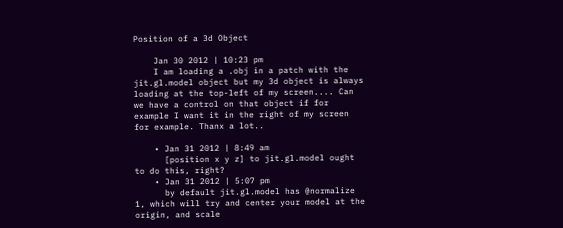Position of a 3d Object

    Jan 30 2012 | 10:23 pm
    I am loading a .obj in a patch with the jit.gl.model object but my 3d object is always loading at the top-left of my screen.... Can we have a control on that object if for example I want it in the right of my screen for example. Thanx a lot..

    • Jan 31 2012 | 8:49 am
      [position x y z] to jit.gl.model ought to do this, right?
    • Jan 31 2012 | 5:07 pm
      by default jit.gl.model has @normalize 1, which will try and center your model at the origin, and scale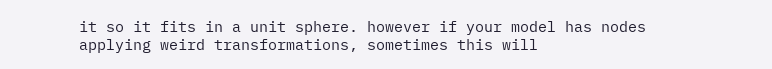it so it fits in a unit sphere. however if your model has nodes applying weird transformations, sometimes this will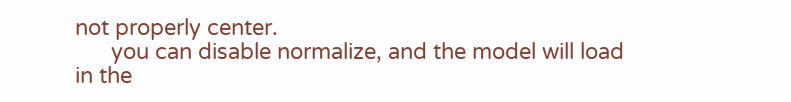not properly center.
      you can disable normalize, and the model will load in the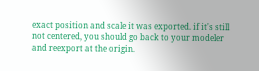exact position and scale it was exported. if it's still not centered, you should go back to your modeler and reexport at the origin.